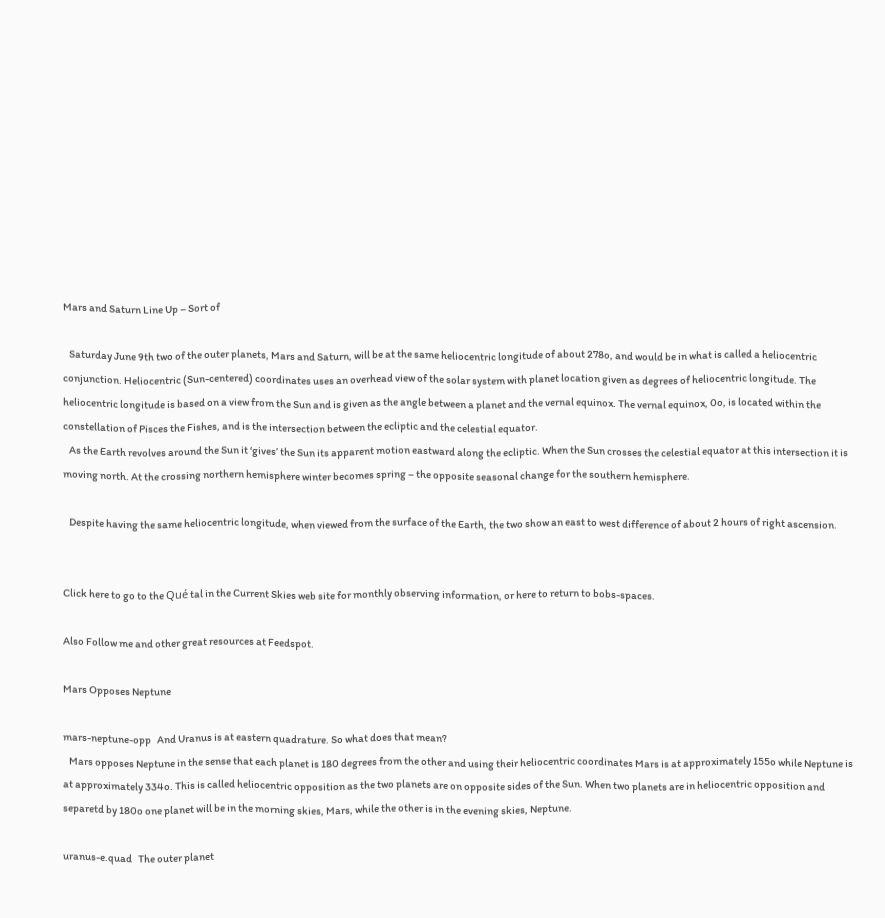Mars and Saturn Line Up – Sort of

   Saturday June 9th two of the outer planets, Mars and Saturn, will be at the same heliocentric longitude of about 278o, and would be in what is called a heliocentric conjunction. Heliocentric (Sun-centered) coordinates uses an overhead view of the solar system with planet location given as degrees of heliocentric longitude. The heliocentric longitude is based on a view from the Sun and is given as the angle between a planet and the vernal equinox. The vernal equinox, 0o, is located within the constellation of Pisces the Fishes, and is the intersection between the ecliptic and the celestial equator.
   As the Earth revolves around the Sun it ‘gives’ the Sun its apparent motion eastward along the ecliptic. When the Sun crosses the celestial equator at this intersection it is moving north. At the crossing northern hemisphere winter becomes spring – the opposite seasonal change for the southern hemisphere.

   Despite having the same heliocentric longitude, when viewed from the surface of the Earth, the two show an east to west difference of about 2 hours of right ascension.


Click here to go to the Qué tal in the Current Skies web site for monthly observing information, or here to return to bobs-spaces.

Also Follow me and other great resources at Feedspot.

Mars Opposes Neptune

mars-neptune-opp   And Uranus is at eastern quadrature. So what does that mean?
   Mars opposes Neptune in the sense that each planet is 180 degrees from the other and using their heliocentric coordinates Mars is at approximately 155o while Neptune is at approximately 334o. This is called heliocentric opposition as the two planets are on opposite sides of the Sun. When two planets are in heliocentric opposition and separetd by 180o one planet will be in the morning skies, Mars, while the other is in the evening skies, Neptune.

uranus-e.quad   The outer planet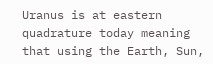Uranus is at eastern quadrature today meaning that using the Earth, Sun,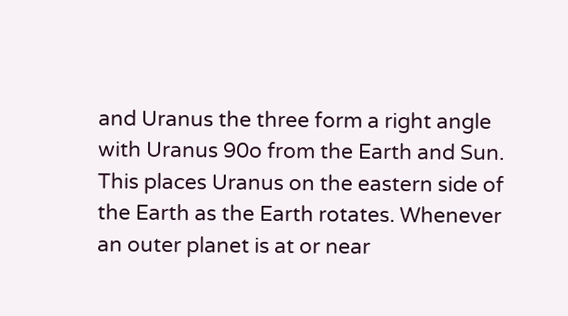and Uranus the three form a right angle with Uranus 90o from the Earth and Sun. This places Uranus on the eastern side of the Earth as the Earth rotates. Whenever an outer planet is at or near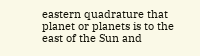eastern quadrature that planet or planets is to the east of the Sun and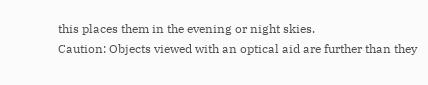this places them in the evening or night skies.
Caution: Objects viewed with an optical aid are further than they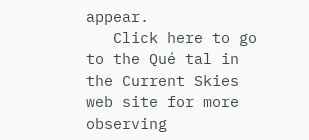appear.
   Click here to go to the Qué tal in the Current Skies web site for more observing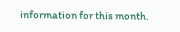information for this month.